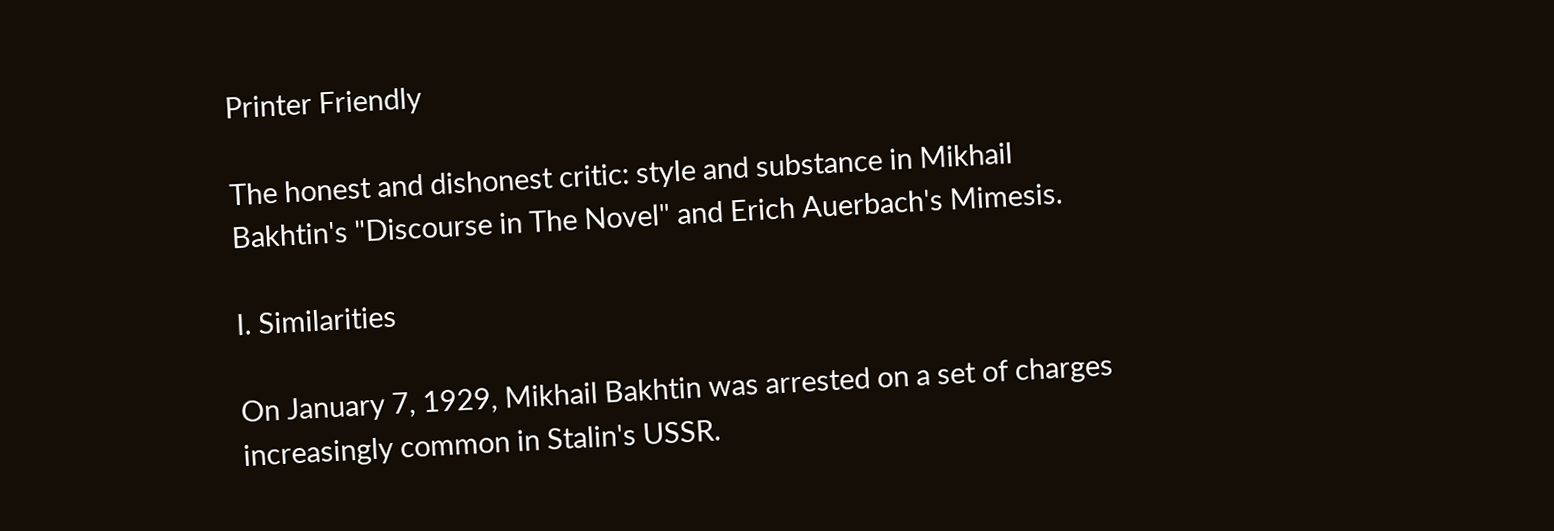Printer Friendly

The honest and dishonest critic: style and substance in Mikhail Bakhtin's "Discourse in The Novel" and Erich Auerbach's Mimesis.

I. Similarities

On January 7, 1929, Mikhail Bakhtin was arrested on a set of charges increasingly common in Stalin's USSR.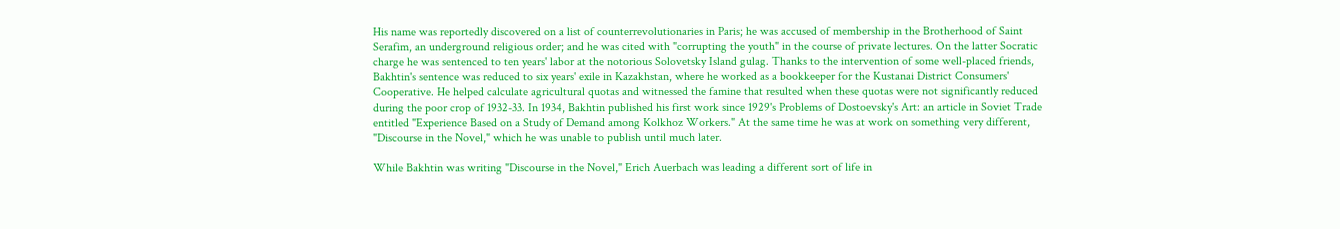His name was reportedly discovered on a list of counterrevolutionaries in Paris; he was accused of membership in the Brotherhood of Saint Serafim, an underground religious order; and he was cited with "corrupting the youth" in the course of private lectures. On the latter Socratic charge he was sentenced to ten years' labor at the notorious Solovetsky Island gulag. Thanks to the intervention of some well-placed friends, Bakhtin's sentence was reduced to six years' exile in Kazakhstan, where he worked as a bookkeeper for the Kustanai District Consumers' Cooperative. He helped calculate agricultural quotas and witnessed the famine that resulted when these quotas were not significantly reduced during the poor crop of 1932-33. In 1934, Bakhtin published his first work since 1929's Problems of Dostoevsky's Art: an article in Soviet Trade entitled "Experience Based on a Study of Demand among Kolkhoz Workers." At the same time he was at work on something very different, "Discourse in the Novel," which he was unable to publish until much later.

While Bakhtin was writing "Discourse in the Novel," Erich Auerbach was leading a different sort of life in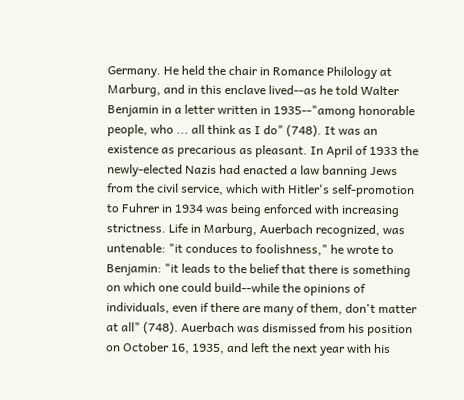Germany. He held the chair in Romance Philology at Marburg, and in this enclave lived--as he told Walter Benjamin in a letter written in 1935--"among honorable people, who ... all think as I do" (748). It was an existence as precarious as pleasant. In April of 1933 the newly-elected Nazis had enacted a law banning Jews from the civil service, which with Hitler's self-promotion to Fuhrer in 1934 was being enforced with increasing strictness. Life in Marburg, Auerbach recognized, was untenable: "it conduces to foolishness," he wrote to Benjamin: "it leads to the belief that there is something on which one could build--while the opinions of individuals, even if there are many of them, don't matter at all" (748). Auerbach was dismissed from his position on October 16, 1935, and left the next year with his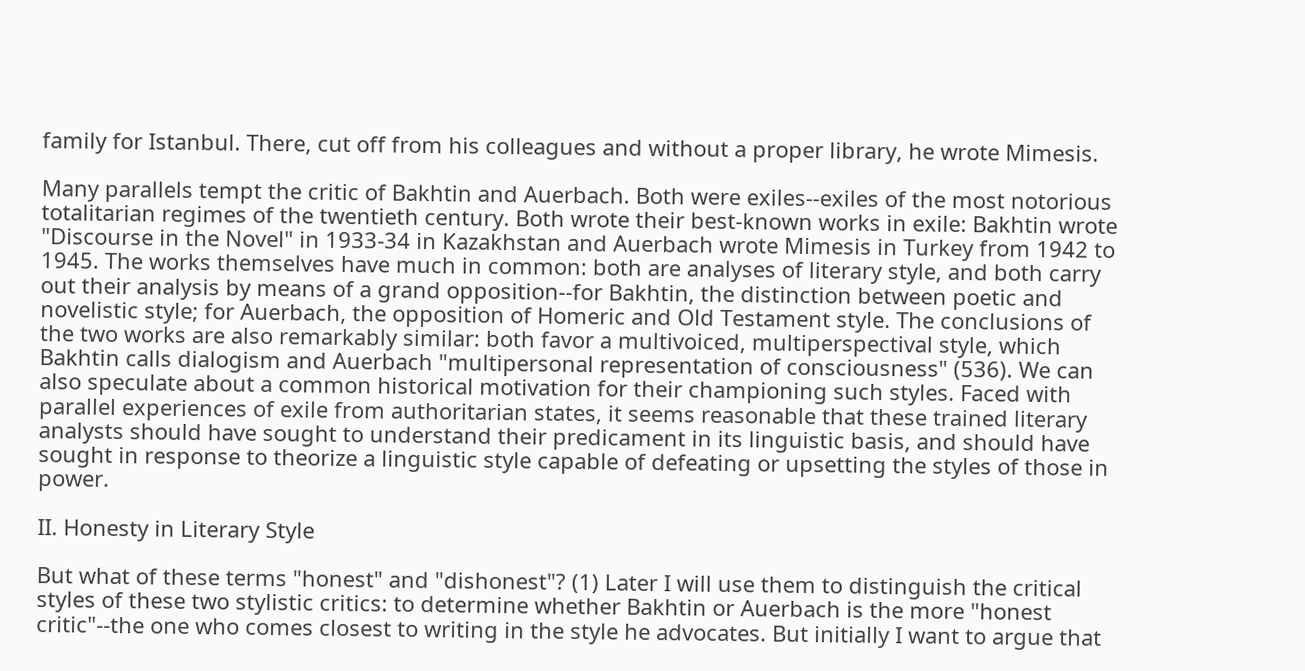family for Istanbul. There, cut off from his colleagues and without a proper library, he wrote Mimesis.

Many parallels tempt the critic of Bakhtin and Auerbach. Both were exiles--exiles of the most notorious totalitarian regimes of the twentieth century. Both wrote their best-known works in exile: Bakhtin wrote "Discourse in the Novel" in 1933-34 in Kazakhstan and Auerbach wrote Mimesis in Turkey from 1942 to 1945. The works themselves have much in common: both are analyses of literary style, and both carry out their analysis by means of a grand opposition--for Bakhtin, the distinction between poetic and novelistic style; for Auerbach, the opposition of Homeric and Old Testament style. The conclusions of the two works are also remarkably similar: both favor a multivoiced, multiperspectival style, which Bakhtin calls dialogism and Auerbach "multipersonal representation of consciousness" (536). We can also speculate about a common historical motivation for their championing such styles. Faced with parallel experiences of exile from authoritarian states, it seems reasonable that these trained literary analysts should have sought to understand their predicament in its linguistic basis, and should have sought in response to theorize a linguistic style capable of defeating or upsetting the styles of those in power.

II. Honesty in Literary Style

But what of these terms "honest" and "dishonest"? (1) Later I will use them to distinguish the critical styles of these two stylistic critics: to determine whether Bakhtin or Auerbach is the more "honest critic"--the one who comes closest to writing in the style he advocates. But initially I want to argue that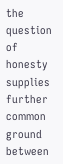the question of honesty supplies further common ground between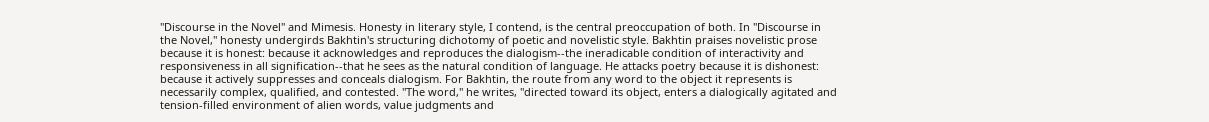"Discourse in the Novel" and Mimesis. Honesty in literary style, I contend, is the central preoccupation of both. In "Discourse in the Novel," honesty undergirds Bakhtin's structuring dichotomy of poetic and novelistic style. Bakhtin praises novelistic prose because it is honest: because it acknowledges and reproduces the dialogism--the ineradicable condition of interactivity and responsiveness in all signification--that he sees as the natural condition of language. He attacks poetry because it is dishonest: because it actively suppresses and conceals dialogism. For Bakhtin, the route from any word to the object it represents is necessarily complex, qualified, and contested. "The word," he writes, "directed toward its object, enters a dialogically agitated and tension-filled environment of alien words, value judgments and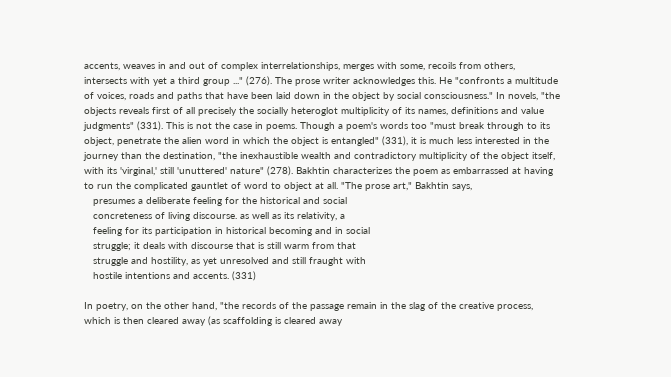accents, weaves in and out of complex interrelationships, merges with some, recoils from others, intersects with yet a third group ..." (276). The prose writer acknowledges this. He "confronts a multitude of voices, roads and paths that have been laid down in the object by social consciousness." In novels, "the objects reveals first of all precisely the socially heteroglot multiplicity of its names, definitions and value judgments" (331). This is not the case in poems. Though a poem's words too "must break through to its object, penetrate the alien word in which the object is entangled" (331), it is much less interested in the journey than the destination, "the inexhaustible wealth and contradictory multiplicity of the object itself, with its 'virginal,' still 'unuttered' nature" (278). Bakhtin characterizes the poem as embarrassed at having to run the complicated gauntlet of word to object at all. "The prose art," Bakhtin says,
   presumes a deliberate feeling for the historical and social
   concreteness of living discourse. as well as its relativity, a
   feeling for its participation in historical becoming and in social
   struggle; it deals with discourse that is still warm from that
   struggle and hostility, as yet unresolved and still fraught with
   hostile intentions and accents. (331)

In poetry, on the other hand, "the records of the passage remain in the slag of the creative process, which is then cleared away (as scaffolding is cleared away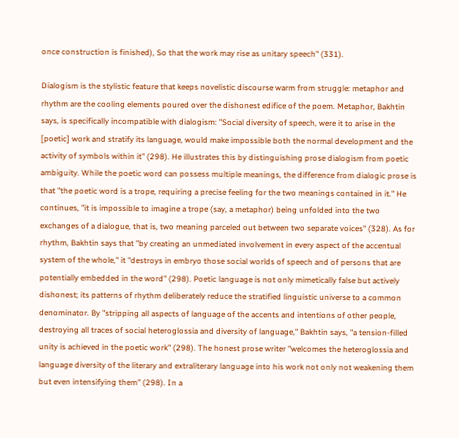once construction is finished), So that the work may rise as unitary speech" (331).

Dialogism is the stylistic feature that keeps novelistic discourse warm from struggle: metaphor and rhythm are the cooling elements poured over the dishonest edifice of the poem. Metaphor, Bakhtin says, is specifically incompatible with dialogism: "Social diversity of speech, were it to arise in the [poetic] work and stratify its language, would make impossible both the normal development and the activity of symbols within it" (298). He illustrates this by distinguishing prose dialogism from poetic ambiguity. While the poetic word can possess multiple meanings, the difference from dialogic prose is that "the poetic word is a trope, requiring a precise feeling for the two meanings contained in it." He continues, "it is impossible to imagine a trope (say, a metaphor) being unfolded into the two exchanges of a dialogue, that is, two meaning parceled out between two separate voices" (328). As for rhythm, Bakhtin says that "by creating an unmediated involvement in every aspect of the accentual system of the whole," it "destroys in embryo those social worlds of speech and of persons that are potentially embedded in the word" (298). Poetic language is not only mimetically false but actively dishonest; its patterns of rhythm deliberately reduce the stratified linguistic universe to a common denominator. By "stripping all aspects of language of the accents and intentions of other people, destroying all traces of social heteroglossia and diversity of language," Bakhtin says, "a tension-filled unity is achieved in the poetic work" (298). The honest prose writer "welcomes the heteroglossia and language diversity of the literary and extraliterary language into his work not only not weakening them but even intensifying them" (298). In a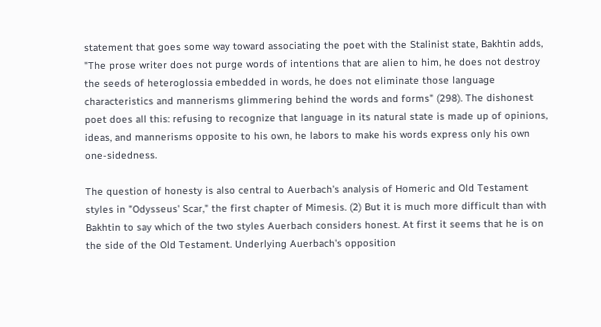statement that goes some way toward associating the poet with the Stalinist state, Bakhtin adds, "The prose writer does not purge words of intentions that are alien to him, he does not destroy the seeds of heteroglossia embedded in words, he does not eliminate those language characteristics and mannerisms glimmering behind the words and forms" (298). The dishonest poet does all this: refusing to recognize that language in its natural state is made up of opinions, ideas, and mannerisms opposite to his own, he labors to make his words express only his own one-sidedness.

The question of honesty is also central to Auerbach's analysis of Homeric and Old Testament styles in "Odysseus' Scar," the first chapter of Mimesis. (2) But it is much more difficult than with Bakhtin to say which of the two styles Auerbach considers honest. At first it seems that he is on the side of the Old Testament. Underlying Auerbach's opposition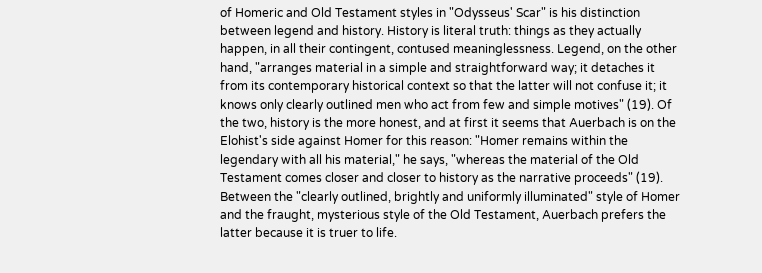of Homeric and Old Testament styles in "Odysseus' Scar" is his distinction between legend and history. History is literal truth: things as they actually happen, in all their contingent, contused meaninglessness. Legend, on the other hand, "arranges material in a simple and straightforward way; it detaches it from its contemporary historical context so that the latter will not confuse it; it knows only clearly outlined men who act from few and simple motives" (19). Of the two, history is the more honest, and at first it seems that Auerbach is on the Elohist's side against Homer for this reason: "Homer remains within the legendary with all his material," he says, "whereas the material of the Old Testament comes closer and closer to history as the narrative proceeds" (19). Between the "clearly outlined, brightly and uniformly illuminated" style of Homer and the fraught, mysterious style of the Old Testament, Auerbach prefers the latter because it is truer to life.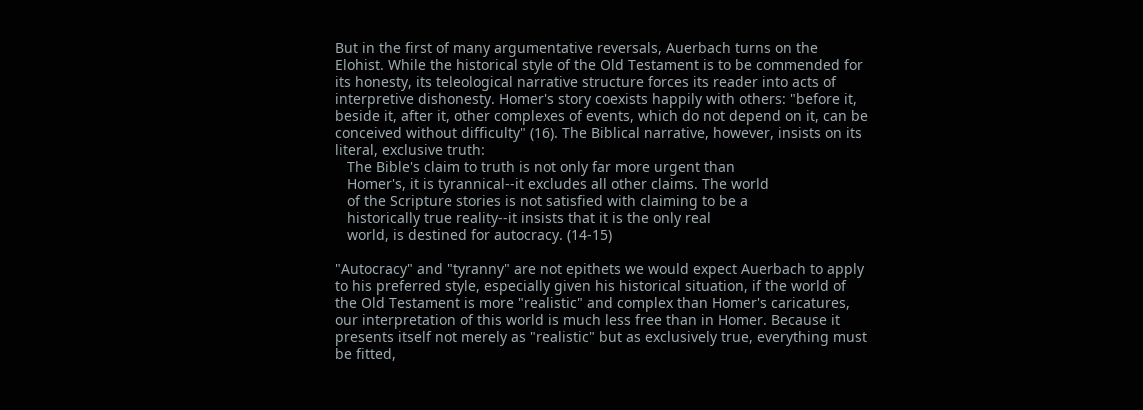But in the first of many argumentative reversals, Auerbach turns on the Elohist. While the historical style of the Old Testament is to be commended for its honesty, its teleological narrative structure forces its reader into acts of interpretive dishonesty. Homer's story coexists happily with others: "before it, beside it, after it, other complexes of events, which do not depend on it, can be conceived without difficulty" (16). The Biblical narrative, however, insists on its literal, exclusive truth:
   The Bible's claim to truth is not only far more urgent than
   Homer's, it is tyrannical--it excludes all other claims. The world
   of the Scripture stories is not satisfied with claiming to be a
   historically true reality--it insists that it is the only real
   world, is destined for autocracy. (14-15)

"Autocracy" and "tyranny" are not epithets we would expect Auerbach to apply to his preferred style, especially given his historical situation, if the world of the Old Testament is more "realistic" and complex than Homer's caricatures, our interpretation of this world is much less free than in Homer. Because it presents itself not merely as "realistic" but as exclusively true, everything must be fitted,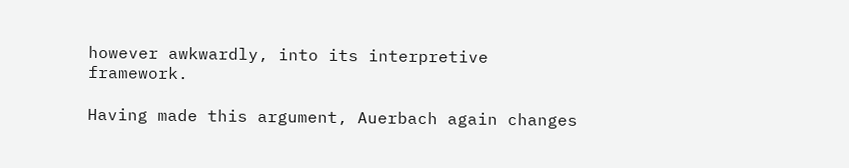however awkwardly, into its interpretive framework.

Having made this argument, Auerbach again changes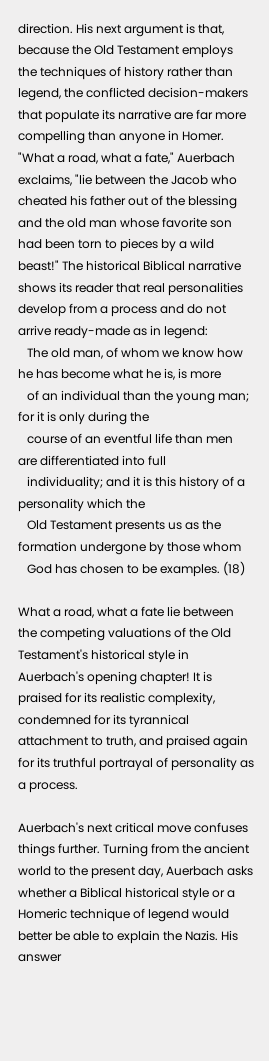direction. His next argument is that, because the Old Testament employs the techniques of history rather than legend, the conflicted decision-makers that populate its narrative are far more compelling than anyone in Homer. "What a road, what a fate," Auerbach exclaims, "lie between the Jacob who cheated his father out of the blessing and the old man whose favorite son had been torn to pieces by a wild beast!" The historical Biblical narrative shows its reader that real personalities develop from a process and do not arrive ready-made as in legend:
   The old man, of whom we know how he has become what he is, is more
   of an individual than the young man; for it is only during the
   course of an eventful life than men are differentiated into full
   individuality; and it is this history of a personality which the
   Old Testament presents us as the formation undergone by those whom
   God has chosen to be examples. (18)

What a road, what a fate lie between the competing valuations of the Old Testament's historical style in Auerbach's opening chapter! It is praised for its realistic complexity, condemned for its tyrannical attachment to truth, and praised again for its truthful portrayal of personality as a process.

Auerbach's next critical move confuses things further. Turning from the ancient world to the present day, Auerbach asks whether a Biblical historical style or a Homeric technique of legend would better be able to explain the Nazis. His answer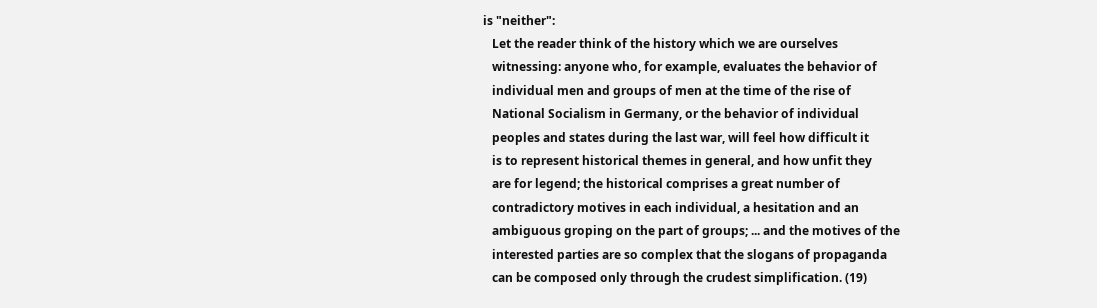is "neither":
   Let the reader think of the history which we are ourselves
   witnessing: anyone who, for example, evaluates the behavior of
   individual men and groups of men at the time of the rise of
   National Socialism in Germany, or the behavior of individual
   peoples and states during the last war, will feel how difficult it
   is to represent historical themes in general, and how unfit they
   are for legend; the historical comprises a great number of
   contradictory motives in each individual, a hesitation and an
   ambiguous groping on the part of groups; ... and the motives of the
   interested parties are so complex that the slogans of propaganda
   can be composed only through the crudest simplification. (19)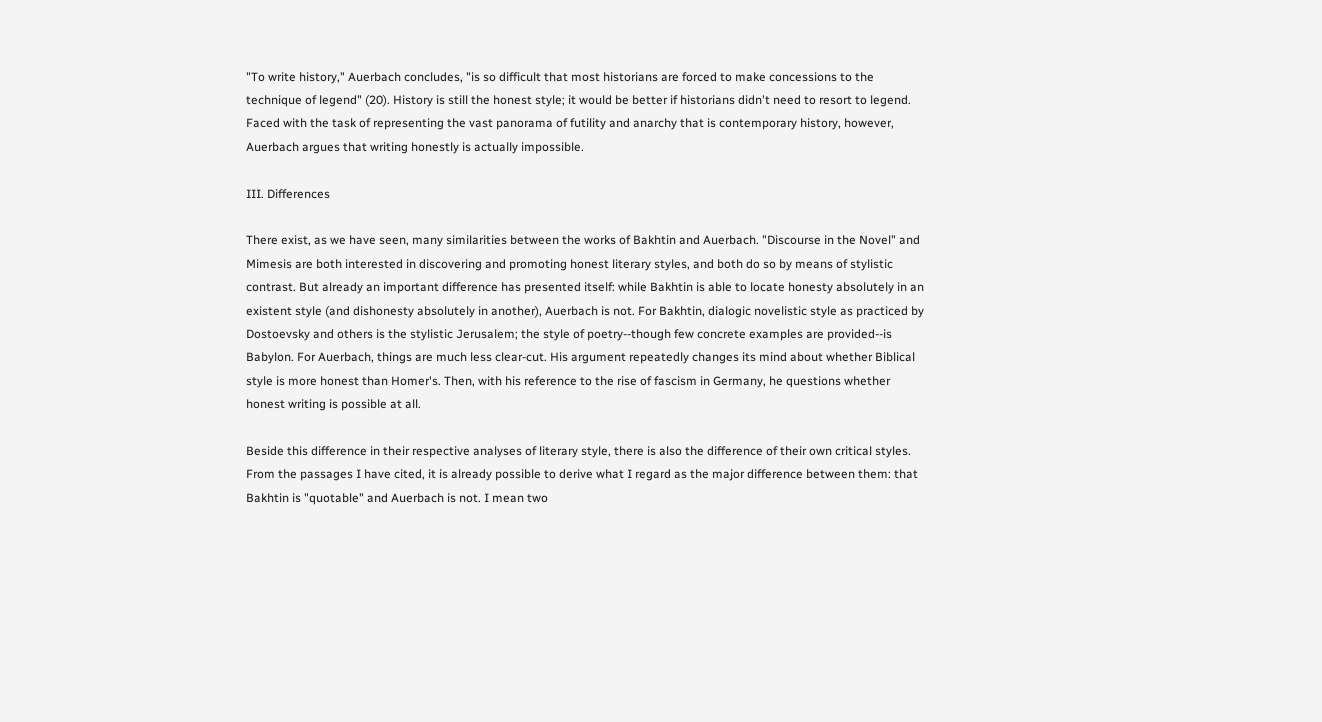"To write history," Auerbach concludes, "is so difficult that most historians are forced to make concessions to the technique of legend" (20). History is still the honest style; it would be better if historians didn't need to resort to legend. Faced with the task of representing the vast panorama of futility and anarchy that is contemporary history, however, Auerbach argues that writing honestly is actually impossible.

III. Differences

There exist, as we have seen, many similarities between the works of Bakhtin and Auerbach. "Discourse in the Novel" and Mimesis are both interested in discovering and promoting honest literary styles, and both do so by means of stylistic contrast. But already an important difference has presented itself: while Bakhtin is able to locate honesty absolutely in an existent style (and dishonesty absolutely in another), Auerbach is not. For Bakhtin, dialogic novelistic style as practiced by Dostoevsky and others is the stylistic Jerusalem; the style of poetry--though few concrete examples are provided--is Babylon. For Auerbach, things are much less clear-cut. His argument repeatedly changes its mind about whether Biblical style is more honest than Homer's. Then, with his reference to the rise of fascism in Germany, he questions whether honest writing is possible at all.

Beside this difference in their respective analyses of literary style, there is also the difference of their own critical styles. From the passages I have cited, it is already possible to derive what I regard as the major difference between them: that Bakhtin is "quotable" and Auerbach is not. I mean two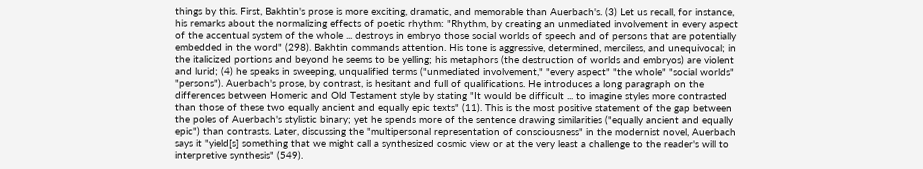things by this. First, Bakhtin's prose is more exciting, dramatic, and memorable than Auerbach's. (3) Let us recall, for instance, his remarks about the normalizing effects of poetic rhythm: "Rhythm, by creating an unmediated involvement in every aspect of the accentual system of the whole ... destroys in embryo those social worlds of speech and of persons that are potentially embedded in the word" (298). Bakhtin commands attention. His tone is aggressive, determined, merciless, and unequivocal; in the italicized portions and beyond he seems to be yelling; his metaphors (the destruction of worlds and embryos) are violent and lurid; (4) he speaks in sweeping, unqualified terms ("unmediated involvement," "every aspect" "the whole" "social worlds" "persons"). Auerbach's prose, by contrast, is hesitant and full of qualifications. He introduces a long paragraph on the differences between Homeric and Old Testament style by stating "It would be difficult ... to imagine styles more contrasted than those of these two equally ancient and equally epic texts" (11). This is the most positive statement of the gap between the poles of Auerbach's stylistic binary; yet he spends more of the sentence drawing similarities ("equally ancient and equally epic") than contrasts. Later, discussing the "multipersonal representation of consciousness" in the modernist novel, Auerbach says it "yield[s] something that we might call a synthesized cosmic view or at the very least a challenge to the reader's will to interpretive synthesis" (549).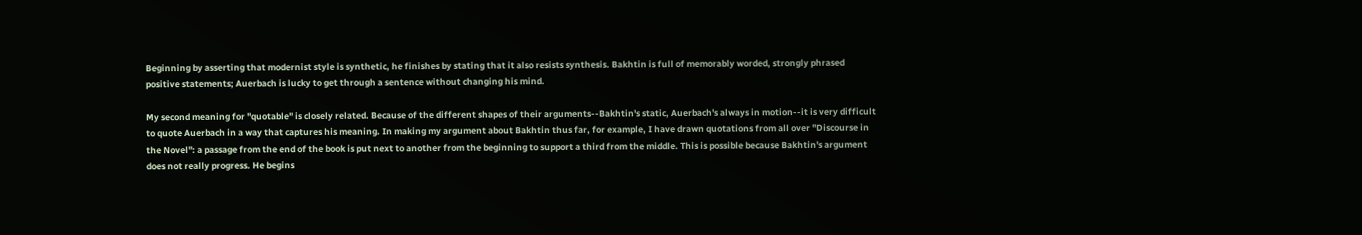Beginning by asserting that modernist style is synthetic, he finishes by stating that it also resists synthesis. Bakhtin is full of memorably worded, strongly phrased positive statements; Auerbach is lucky to get through a sentence without changing his mind.

My second meaning for "quotable" is closely related. Because of the different shapes of their arguments--Bakhtin's static, Auerbach's always in motion--it is very difficult to quote Auerbach in a way that captures his meaning. In making my argument about Bakhtin thus far, for example, I have drawn quotations from all over "Discourse in the Novel": a passage from the end of the book is put next to another from the beginning to support a third from the middle. This is possible because Bakhtin's argument does not really progress. He begins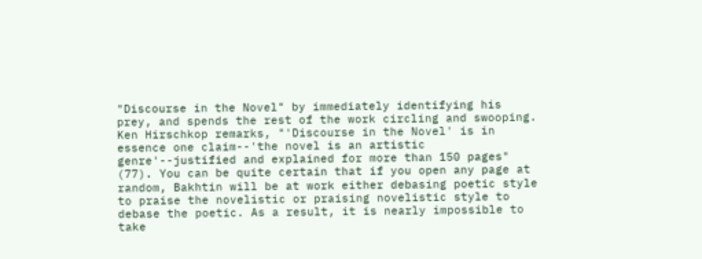"Discourse in the Novel" by immediately identifying his prey, and spends the rest of the work circling and swooping. Ken Hirschkop remarks, "'Discourse in the Novel' is in essence one claim--'the novel is an artistic genre'--justified and explained for more than 150 pages" (77). You can be quite certain that if you open any page at random, Bakhtin will be at work either debasing poetic style to praise the novelistic or praising novelistic style to debase the poetic. As a result, it is nearly impossible to take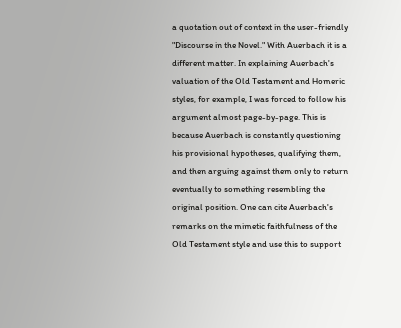a quotation out of context in the user-friendly "Discourse in the Novel." With Auerbach it is a different matter. In explaining Auerbach's valuation of the Old Testament and Homeric styles, for example, I was forced to follow his argument almost page-by-page. This is because Auerbach is constantly questioning his provisional hypotheses, qualifying them, and then arguing against them only to return eventually to something resembling the original position. One can cite Auerbach's remarks on the mimetic faithfulness of the Old Testament style and use this to support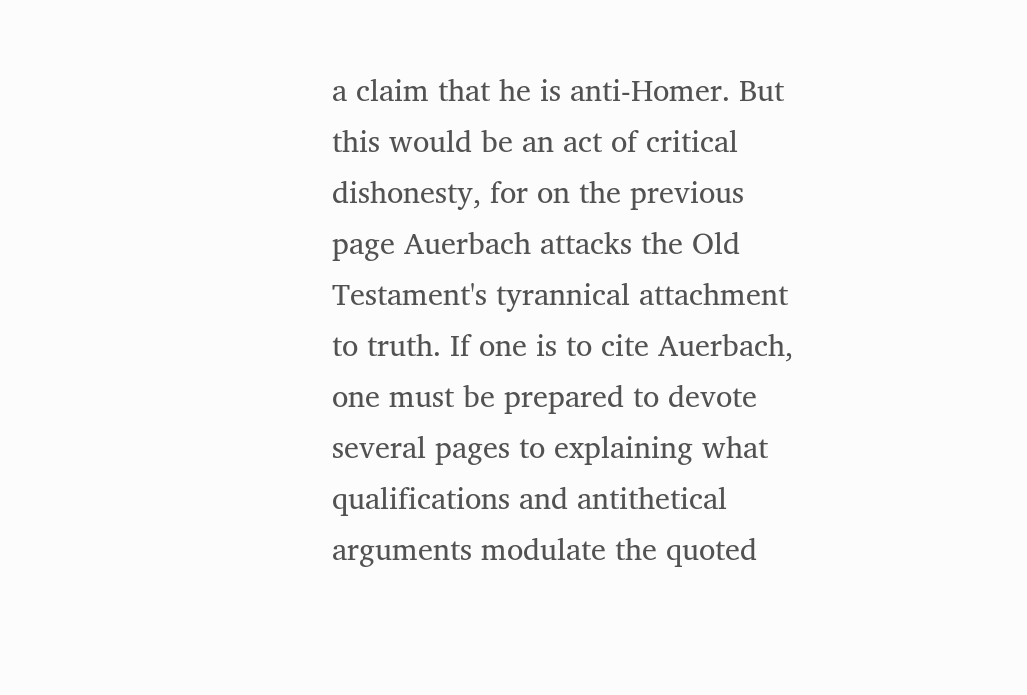a claim that he is anti-Homer. But this would be an act of critical dishonesty, for on the previous page Auerbach attacks the Old Testament's tyrannical attachment to truth. If one is to cite Auerbach, one must be prepared to devote several pages to explaining what qualifications and antithetical arguments modulate the quoted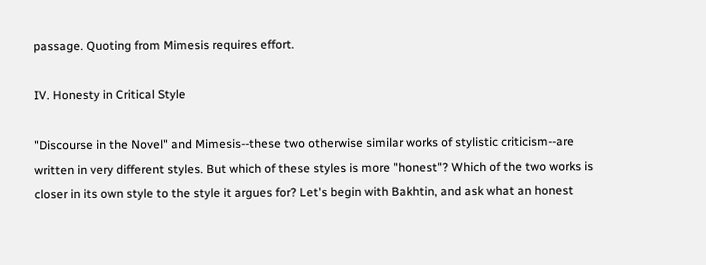passage. Quoting from Mimesis requires effort.

IV. Honesty in Critical Style

"Discourse in the Novel" and Mimesis--these two otherwise similar works of stylistic criticism--are written in very different styles. But which of these styles is more "honest"? Which of the two works is closer in its own style to the style it argues for? Let's begin with Bakhtin, and ask what an honest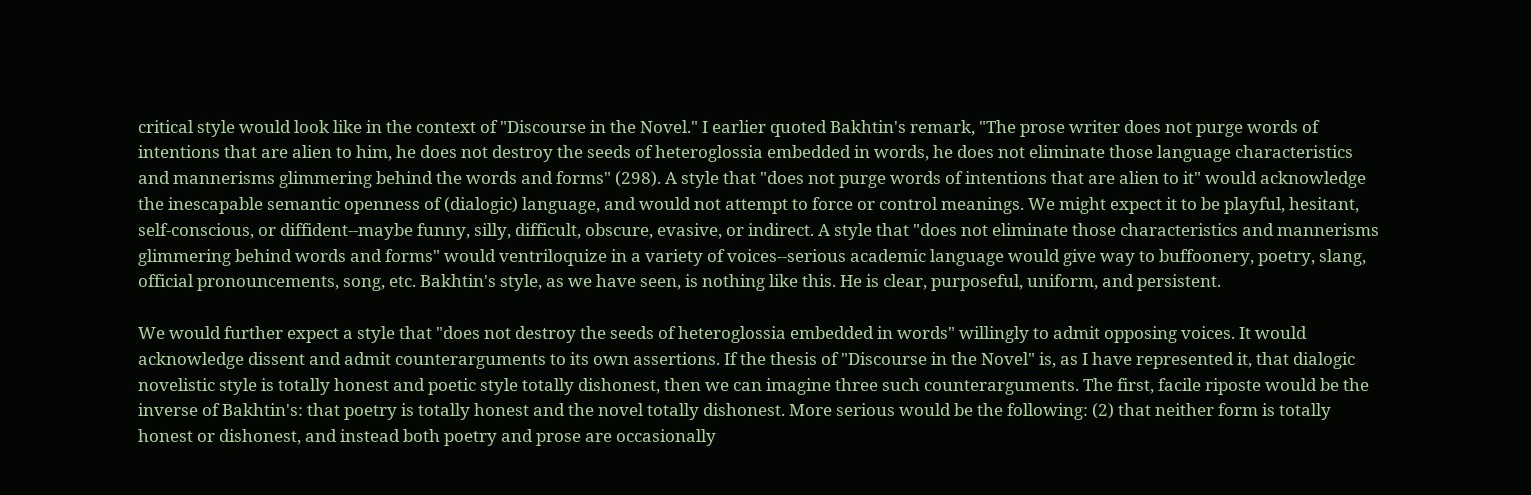critical style would look like in the context of "Discourse in the Novel." I earlier quoted Bakhtin's remark, "The prose writer does not purge words of intentions that are alien to him, he does not destroy the seeds of heteroglossia embedded in words, he does not eliminate those language characteristics and mannerisms glimmering behind the words and forms" (298). A style that "does not purge words of intentions that are alien to it" would acknowledge the inescapable semantic openness of (dialogic) language, and would not attempt to force or control meanings. We might expect it to be playful, hesitant, self-conscious, or diffident--maybe funny, silly, difficult, obscure, evasive, or indirect. A style that "does not eliminate those characteristics and mannerisms glimmering behind words and forms" would ventriloquize in a variety of voices--serious academic language would give way to buffoonery, poetry, slang, official pronouncements, song, etc. Bakhtin's style, as we have seen, is nothing like this. He is clear, purposeful, uniform, and persistent.

We would further expect a style that "does not destroy the seeds of heteroglossia embedded in words" willingly to admit opposing voices. It would acknowledge dissent and admit counterarguments to its own assertions. If the thesis of "Discourse in the Novel" is, as I have represented it, that dialogic novelistic style is totally honest and poetic style totally dishonest, then we can imagine three such counterarguments. The first, facile riposte would be the inverse of Bakhtin's: that poetry is totally honest and the novel totally dishonest. More serious would be the following: (2) that neither form is totally honest or dishonest, and instead both poetry and prose are occasionally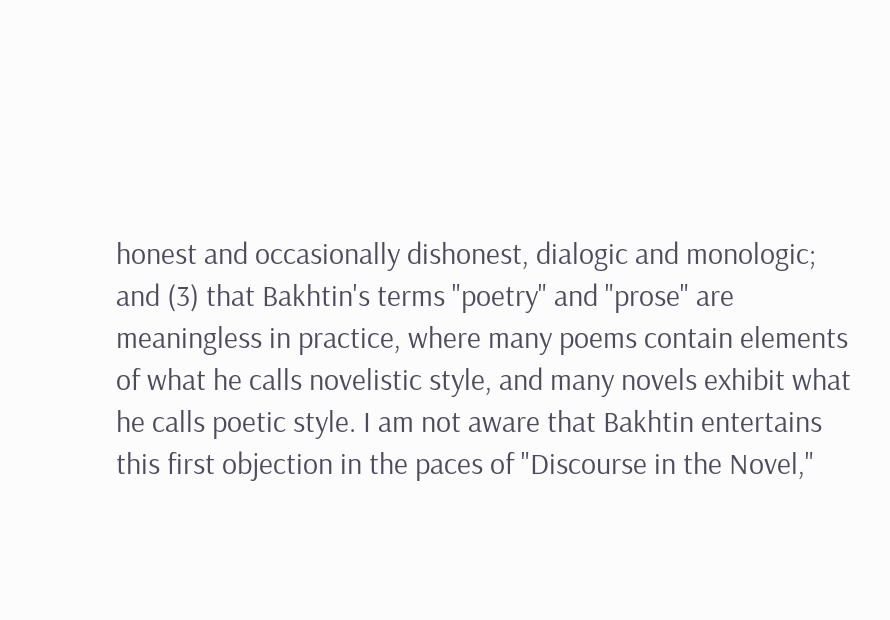honest and occasionally dishonest, dialogic and monologic; and (3) that Bakhtin's terms "poetry" and "prose" are meaningless in practice, where many poems contain elements of what he calls novelistic style, and many novels exhibit what he calls poetic style. I am not aware that Bakhtin entertains this first objection in the paces of "Discourse in the Novel,"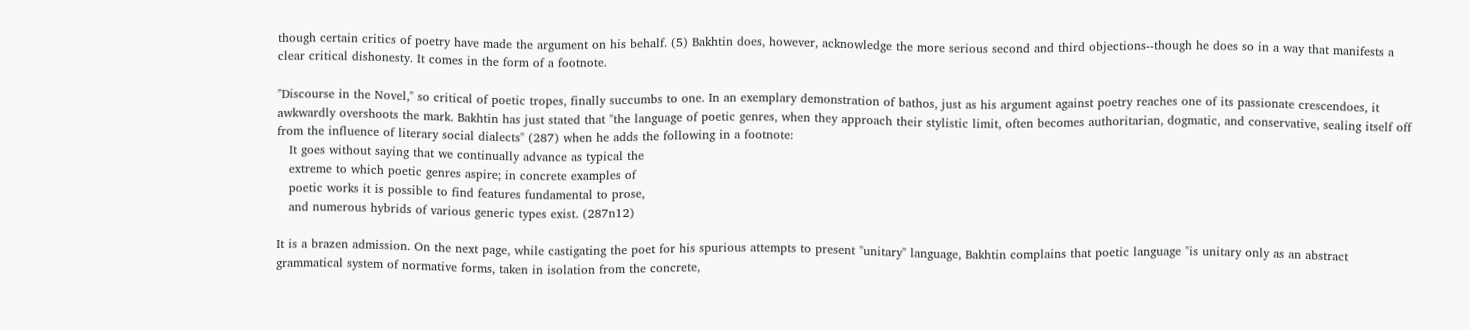though certain critics of poetry have made the argument on his behalf. (5) Bakhtin does, however, acknowledge the more serious second and third objections--though he does so in a way that manifests a clear critical dishonesty. It comes in the form of a footnote.

"Discourse in the Novel," so critical of poetic tropes, finally succumbs to one. In an exemplary demonstration of bathos, just as his argument against poetry reaches one of its passionate crescendoes, it awkwardly overshoots the mark. Bakhtin has just stated that "the language of poetic genres, when they approach their stylistic limit, often becomes authoritarian, dogmatic, and conservative, sealing itself off from the influence of literary social dialects" (287) when he adds the following in a footnote:
   It goes without saying that we continually advance as typical the
   extreme to which poetic genres aspire; in concrete examples of
   poetic works it is possible to find features fundamental to prose,
   and numerous hybrids of various generic types exist. (287n12)

It is a brazen admission. On the next page, while castigating the poet for his spurious attempts to present "unitary" language, Bakhtin complains that poetic language "is unitary only as an abstract grammatical system of normative forms, taken in isolation from the concrete,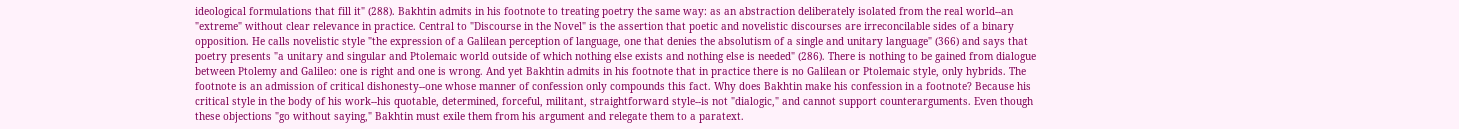ideological formulations that fill it" (288). Bakhtin admits in his footnote to treating poetry the same way: as an abstraction deliberately isolated from the real world--an "extreme" without clear relevance in practice. Central to "Discourse in the Novel" is the assertion that poetic and novelistic discourses are irreconcilable sides of a binary opposition. He calls novelistic style "the expression of a Galilean perception of language, one that denies the absolutism of a single and unitary language" (366) and says that poetry presents "a unitary and singular and Ptolemaic world outside of which nothing else exists and nothing else is needed" (286). There is nothing to be gained from dialogue between Ptolemy and Galileo: one is right and one is wrong. And yet Bakhtin admits in his footnote that in practice there is no Galilean or Ptolemaic style, only hybrids. The footnote is an admission of critical dishonesty--one whose manner of confession only compounds this fact. Why does Bakhtin make his confession in a footnote? Because his critical style in the body of his work--his quotable, determined, forceful, militant, straightforward style--is not "dialogic," and cannot support counterarguments. Even though these objections "go without saying," Bakhtin must exile them from his argument and relegate them to a paratext.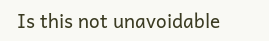Is this not unavoidable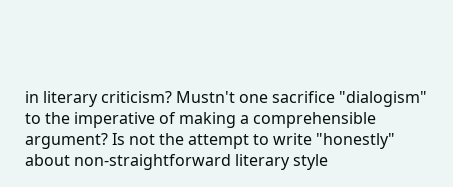in literary criticism? Mustn't one sacrifice "dialogism" to the imperative of making a comprehensible argument? Is not the attempt to write "honestly" about non-straightforward literary style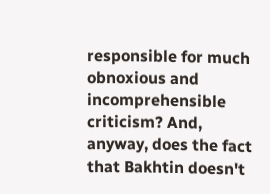responsible for much obnoxious and incomprehensible criticism? And, anyway, does the fact that Bakhtin doesn't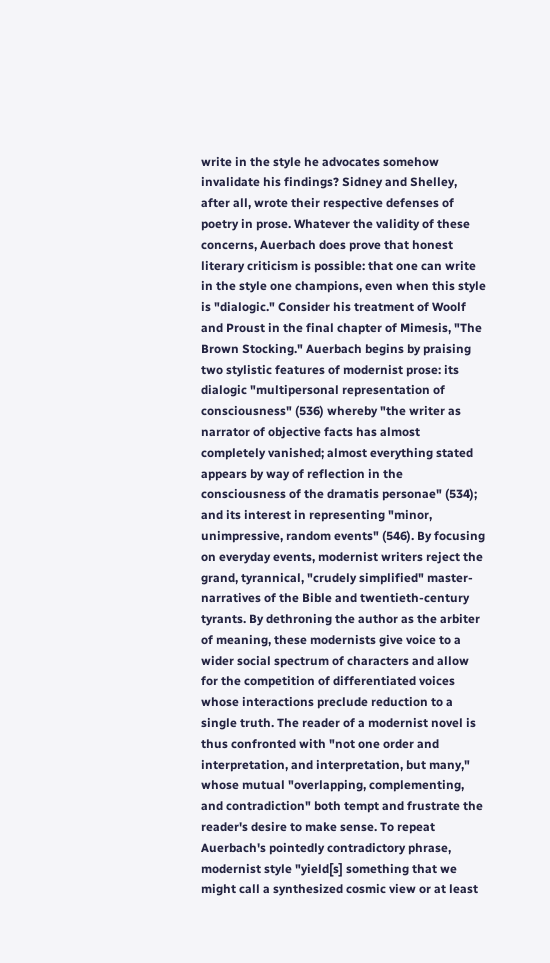write in the style he advocates somehow invalidate his findings? Sidney and Shelley, after all, wrote their respective defenses of poetry in prose. Whatever the validity of these concerns, Auerbach does prove that honest literary criticism is possible: that one can write in the style one champions, even when this style is "dialogic." Consider his treatment of Woolf and Proust in the final chapter of Mimesis, "The Brown Stocking." Auerbach begins by praising two stylistic features of modernist prose: its dialogic "multipersonal representation of consciousness" (536) whereby "the writer as narrator of objective facts has almost completely vanished; almost everything stated appears by way of reflection in the consciousness of the dramatis personae" (534); and its interest in representing "minor, unimpressive, random events" (546). By focusing on everyday events, modernist writers reject the grand, tyrannical, "crudely simplified" master-narratives of the Bible and twentieth-century tyrants. By dethroning the author as the arbiter of meaning, these modernists give voice to a wider social spectrum of characters and allow for the competition of differentiated voices whose interactions preclude reduction to a single truth. The reader of a modernist novel is thus confronted with "not one order and interpretation, and interpretation, but many," whose mutual "overlapping, complementing, and contradiction" both tempt and frustrate the reader's desire to make sense. To repeat Auerbach's pointedly contradictory phrase, modernist style "yield[s] something that we might call a synthesized cosmic view or at least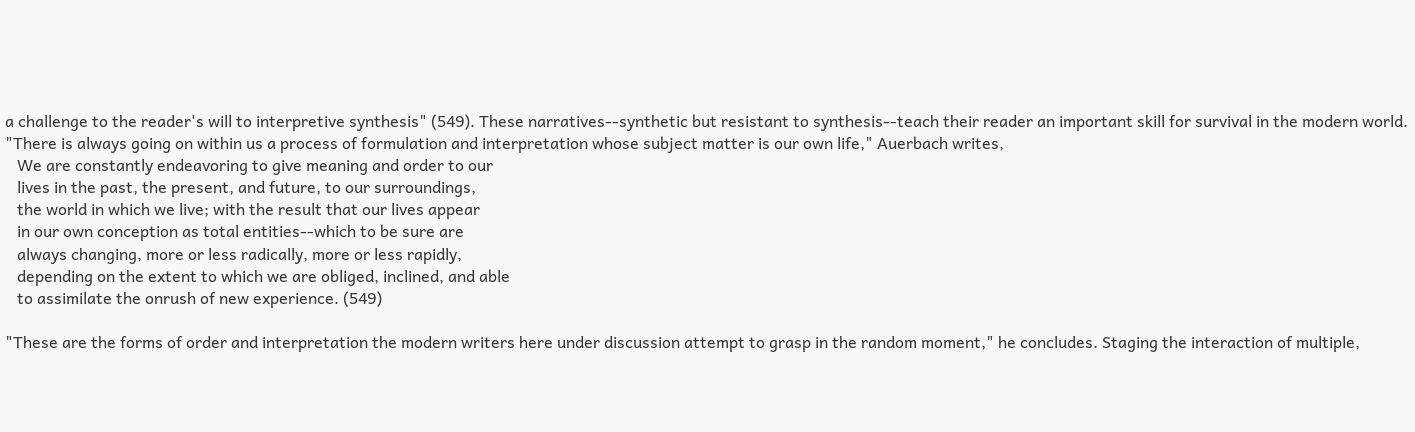a challenge to the reader's will to interpretive synthesis" (549). These narratives--synthetic but resistant to synthesis--teach their reader an important skill for survival in the modern world. "There is always going on within us a process of formulation and interpretation whose subject matter is our own life," Auerbach writes,
   We are constantly endeavoring to give meaning and order to our
   lives in the past, the present, and future, to our surroundings,
   the world in which we live; with the result that our lives appear
   in our own conception as total entities--which to be sure are
   always changing, more or less radically, more or less rapidly,
   depending on the extent to which we are obliged, inclined, and able
   to assimilate the onrush of new experience. (549)

"These are the forms of order and interpretation the modern writers here under discussion attempt to grasp in the random moment," he concludes. Staging the interaction of multiple,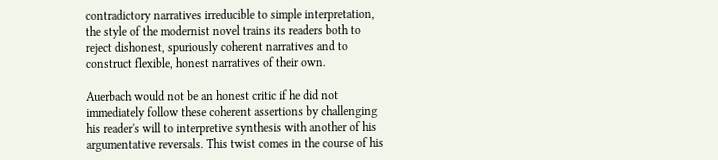contradictory narratives irreducible to simple interpretation, the style of the modernist novel trains its readers both to reject dishonest, spuriously coherent narratives and to construct flexible, honest narratives of their own.

Auerbach would not be an honest critic if he did not immediately follow these coherent assertions by challenging his reader's will to interpretive synthesis with another of his argumentative reversals. This twist comes in the course of his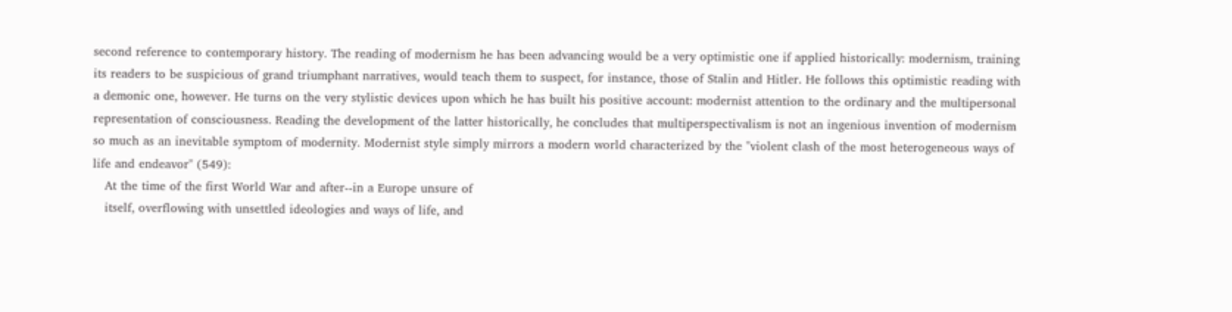second reference to contemporary history. The reading of modernism he has been advancing would be a very optimistic one if applied historically: modernism, training its readers to be suspicious of grand triumphant narratives, would teach them to suspect, for instance, those of Stalin and Hitler. He follows this optimistic reading with a demonic one, however. He turns on the very stylistic devices upon which he has built his positive account: modernist attention to the ordinary and the multipersonal representation of consciousness. Reading the development of the latter historically, he concludes that multiperspectivalism is not an ingenious invention of modernism so much as an inevitable symptom of modernity. Modernist style simply mirrors a modern world characterized by the "violent clash of the most heterogeneous ways of life and endeavor" (549):
   At the time of the first World War and after--in a Europe unsure of
   itself, overflowing with unsettled ideologies and ways of life, and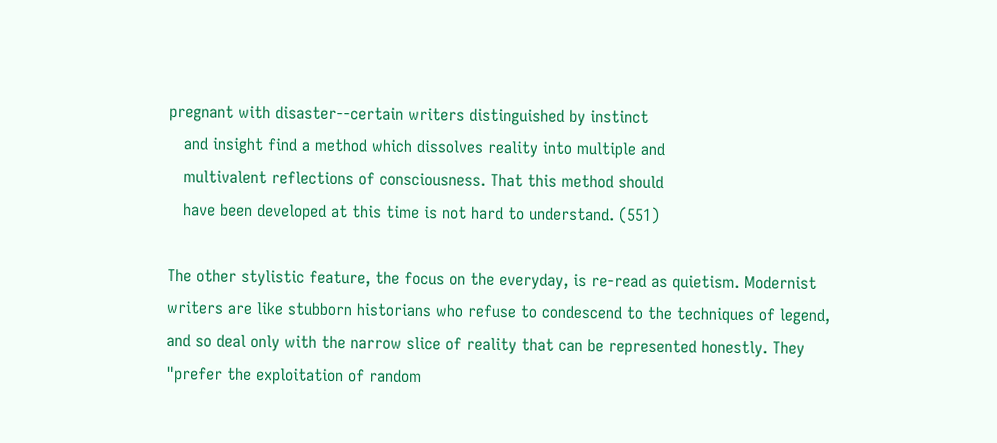pregnant with disaster--certain writers distinguished by instinct
   and insight find a method which dissolves reality into multiple and
   multivalent reflections of consciousness. That this method should
   have been developed at this time is not hard to understand. (551)

The other stylistic feature, the focus on the everyday, is re-read as quietism. Modernist writers are like stubborn historians who refuse to condescend to the techniques of legend, and so deal only with the narrow slice of reality that can be represented honestly. They "prefer the exploitation of random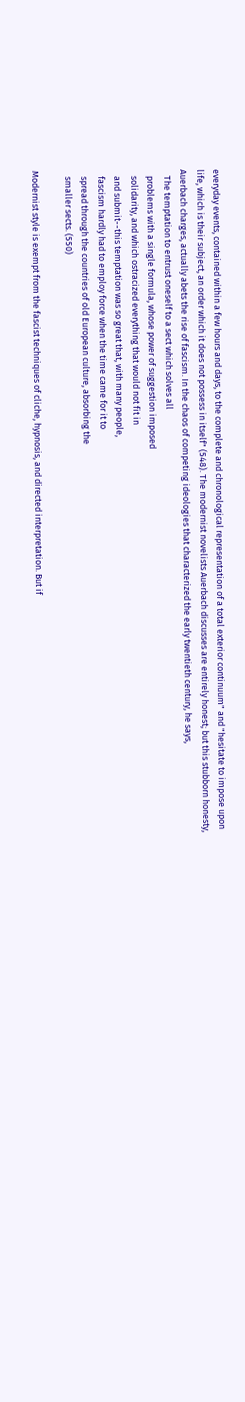everyday events, contained within a few hours and days, to the complete and chronological representation of a total exterior continuum" and "hesitate to impose upon life, which is their subject, an order which it does not possess in itself" (548). The modernist novelists Auerbach discusses are entirely honest; but this stubborn honesty, Auerbach charges, actually abets the rise of fascism. In the chaos of competing ideologies that characterized the early twentieth century, he says,
   The temptation to entrust oneself to a sect which solves all
   problems with a single formula, whose power of suggestion imposed
   solidarity, and which ostracized everything that would not fit in
   and submit--this temptation was so great that, with many people,
   fascism hardly had to employ force when the time came for it to
   spread through the countries of old European culture, absorbing the
   smaller sects. (550)

Modernist style is exempt from the fascist techniques of cliche, hypnosis, and directed interpretation. But if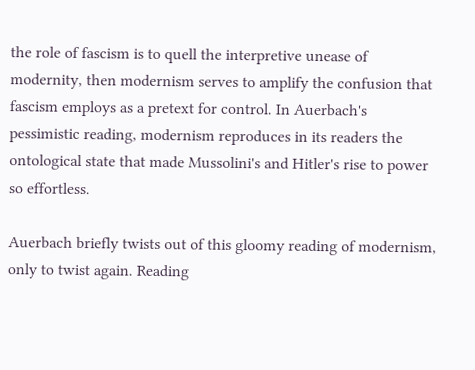the role of fascism is to quell the interpretive unease of modernity, then modernism serves to amplify the confusion that fascism employs as a pretext for control. In Auerbach's pessimistic reading, modernism reproduces in its readers the ontological state that made Mussolini's and Hitler's rise to power so effortless.

Auerbach briefly twists out of this gloomy reading of modernism, only to twist again. Reading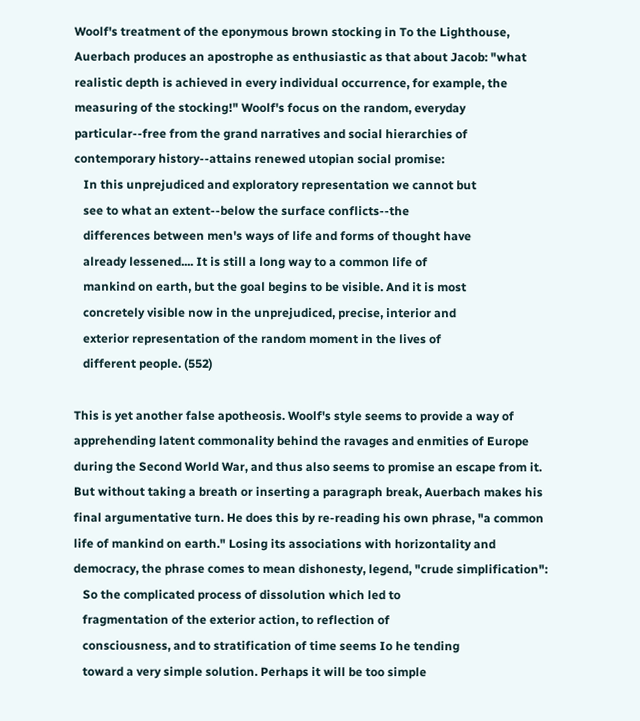Woolf's treatment of the eponymous brown stocking in To the Lighthouse, Auerbach produces an apostrophe as enthusiastic as that about Jacob: "what realistic depth is achieved in every individual occurrence, for example, the measuring of the stocking!" Woolf's focus on the random, everyday particular--free from the grand narratives and social hierarchies of contemporary history--attains renewed utopian social promise:
   In this unprejudiced and exploratory representation we cannot but
   see to what an extent--below the surface conflicts--the
   differences between men's ways of life and forms of thought have
   already lessened.... It is still a long way to a common life of
   mankind on earth, but the goal begins to be visible. And it is most
   concretely visible now in the unprejudiced, precise, interior and
   exterior representation of the random moment in the lives of
   different people. (552)

This is yet another false apotheosis. Woolf's style seems to provide a way of apprehending latent commonality behind the ravages and enmities of Europe during the Second World War, and thus also seems to promise an escape from it. But without taking a breath or inserting a paragraph break, Auerbach makes his final argumentative turn. He does this by re-reading his own phrase, "a common life of mankind on earth." Losing its associations with horizontality and democracy, the phrase comes to mean dishonesty, legend, "crude simplification":
   So the complicated process of dissolution which led to
   fragmentation of the exterior action, to reflection of
   consciousness, and to stratification of time seems Io he tending
   toward a very simple solution. Perhaps it will be too simple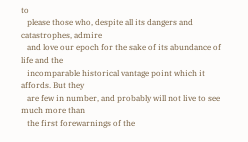to
   please those who, despite all its dangers and catastrophes, admire
   and love our epoch for the sake of its abundance of life and the
   incomparable historical vantage point which it affords. But they
   are few in number, and probably will not live to see much more than
   the first forewarnings of the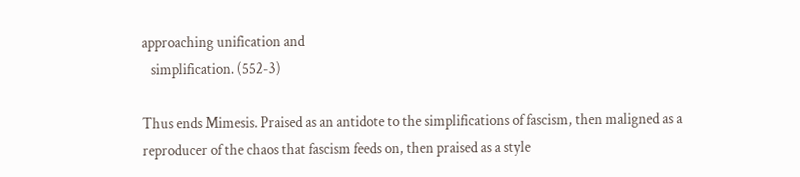approaching unification and
   simplification. (552-3)

Thus ends Mimesis. Praised as an antidote to the simplifications of fascism, then maligned as a reproducer of the chaos that fascism feeds on, then praised as a style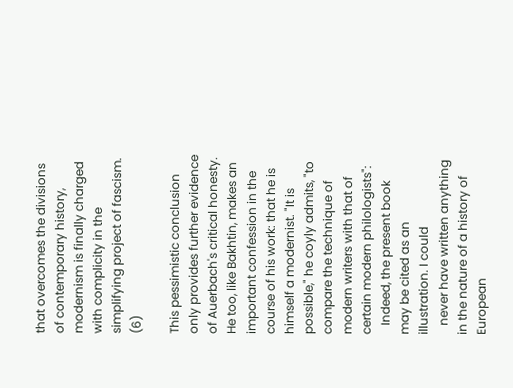that overcomes the divisions of contemporary history, modernism is finally charged with complicity in the simplifying project of fascism. (6)

This pessimistic conclusion only provides further evidence of Auerbach's critical honesty. He too, like Bakhtin, makes an important confession in the course of his work: that he is himself a modernist. "It is possible," he coyly admits, "to compare the technique of modern writers with that of certain modern philologists":
   Indeed, the present book may be cited as an illustration. I could
   never have written anything in the nature of a history of European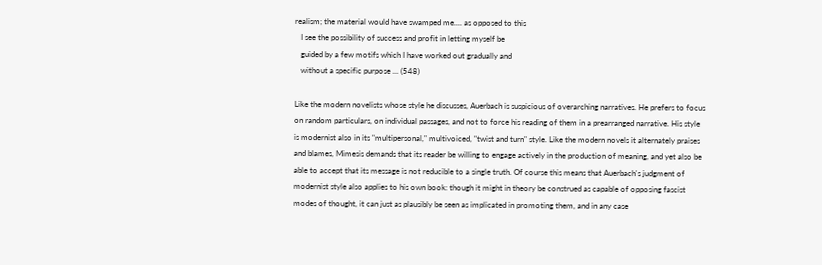realism; the material would have swamped me.... as opposed to this
   I see the possibility of success and profit in letting myself be
   guided by a few motifs which I have worked out gradually and
   without a specific purpose ... (548)

Like the modern novelists whose style he discusses, Auerbach is suspicious of overarching narratives. He prefers to focus on random particulars, on individual passages, and not to force his reading of them in a prearranged narrative. His style is modernist also in its "multipersonal," multivoiced, "twist and turn" style. Like the modern novels it alternately praises and blames, Mimesis demands that its reader be willing to engage actively in the production of meaning, and yet also be able to accept that its message is not reducible to a single truth. Of course this means that Auerbach's judgment of modernist style also applies to his own book: though it might in theory be construed as capable of opposing fascist modes of thought, it can just as plausibly be seen as implicated in promoting them, and in any case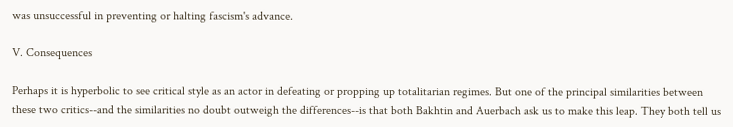was unsuccessful in preventing or halting fascism's advance.

V. Consequences

Perhaps it is hyperbolic to see critical style as an actor in defeating or propping up totalitarian regimes. But one of the principal similarities between these two critics--and the similarities no doubt outweigh the differences--is that both Bakhtin and Auerbach ask us to make this leap. They both tell us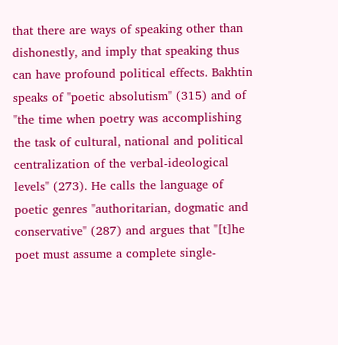that there are ways of speaking other than dishonestly, and imply that speaking thus can have profound political effects. Bakhtin speaks of "poetic absolutism" (315) and of "the time when poetry was accomplishing the task of cultural, national and political centralization of the verbal-ideological levels" (273). He calls the language of poetic genres "authoritarian, dogmatic and conservative" (287) and argues that "[t]he poet must assume a complete single-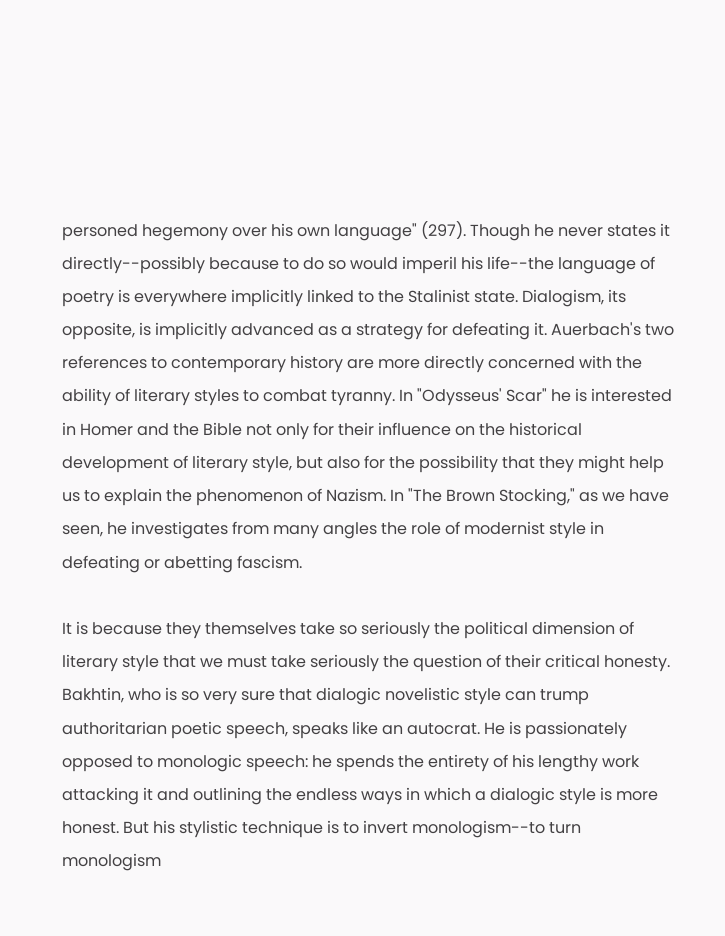personed hegemony over his own language" (297). Though he never states it directly--possibly because to do so would imperil his life--the language of poetry is everywhere implicitly linked to the Stalinist state. Dialogism, its opposite, is implicitly advanced as a strategy for defeating it. Auerbach's two references to contemporary history are more directly concerned with the ability of literary styles to combat tyranny. In "Odysseus' Scar" he is interested in Homer and the Bible not only for their influence on the historical development of literary style, but also for the possibility that they might help us to explain the phenomenon of Nazism. In "The Brown Stocking," as we have seen, he investigates from many angles the role of modernist style in defeating or abetting fascism.

It is because they themselves take so seriously the political dimension of literary style that we must take seriously the question of their critical honesty. Bakhtin, who is so very sure that dialogic novelistic style can trump authoritarian poetic speech, speaks like an autocrat. He is passionately opposed to monologic speech: he spends the entirety of his lengthy work attacking it and outlining the endless ways in which a dialogic style is more honest. But his stylistic technique is to invert monologism--to turn monologism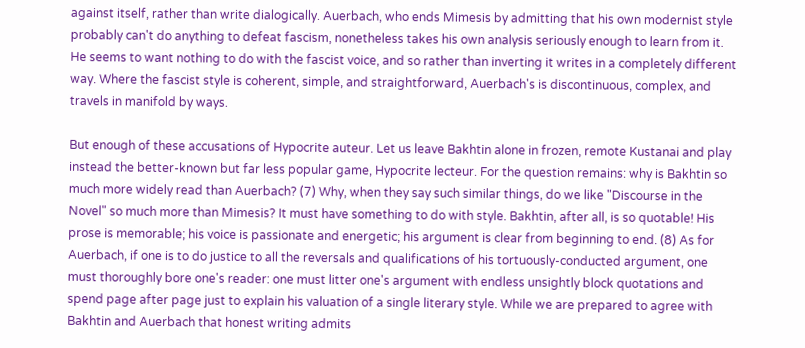against itself, rather than write dialogically. Auerbach, who ends Mimesis by admitting that his own modernist style probably can't do anything to defeat fascism, nonetheless takes his own analysis seriously enough to learn from it. He seems to want nothing to do with the fascist voice, and so rather than inverting it writes in a completely different way. Where the fascist style is coherent, simple, and straightforward, Auerbach's is discontinuous, complex, and travels in manifold by ways.

But enough of these accusations of Hypocrite auteur. Let us leave Bakhtin alone in frozen, remote Kustanai and play instead the better-known but far less popular game, Hypocrite lecteur. For the question remains: why is Bakhtin so much more widely read than Auerbach? (7) Why, when they say such similar things, do we like "Discourse in the Novel" so much more than Mimesis? It must have something to do with style. Bakhtin, after all, is so quotable! His prose is memorable; his voice is passionate and energetic; his argument is clear from beginning to end. (8) As for Auerbach, if one is to do justice to all the reversals and qualifications of his tortuously-conducted argument, one must thoroughly bore one's reader: one must litter one's argument with endless unsightly block quotations and spend page after page just to explain his valuation of a single literary style. While we are prepared to agree with Bakhtin and Auerbach that honest writing admits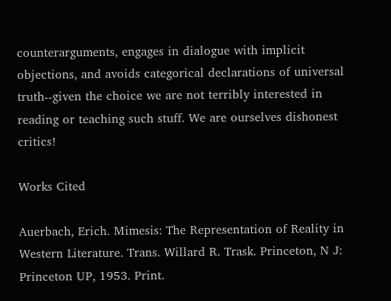counterarguments, engages in dialogue with implicit objections, and avoids categorical declarations of universal truth--given the choice we are not terribly interested in reading or teaching such stuff. We are ourselves dishonest critics!

Works Cited

Auerbach, Erich. Mimesis: The Representation of Reality in Western Literature. Trans. Willard R. Trask. Princeton, N J: Princeton UP, 1953. Print.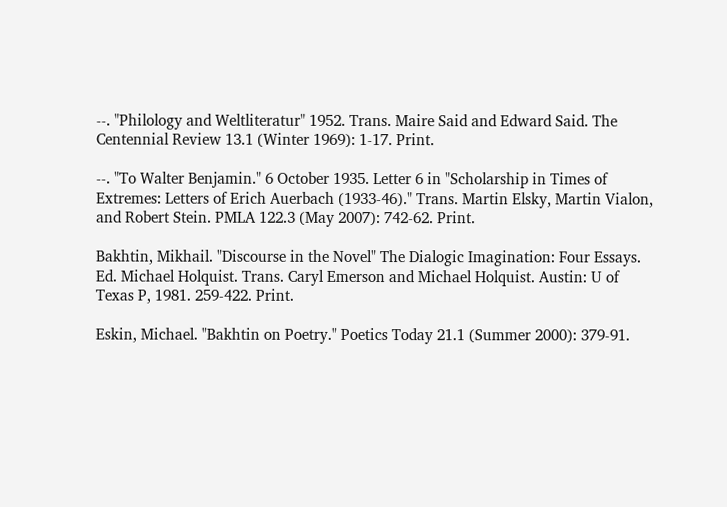--. "Philology and Weltliteratur" 1952. Trans. Maire Said and Edward Said. The Centennial Review 13.1 (Winter 1969): 1-17. Print.

--. "To Walter Benjamin." 6 October 1935. Letter 6 in "Scholarship in Times of Extremes: Letters of Erich Auerbach (1933-46)." Trans. Martin Elsky, Martin Vialon, and Robert Stein. PMLA 122.3 (May 2007): 742-62. Print.

Bakhtin, Mikhail. "Discourse in the Novel" The Dialogic Imagination: Four Essays. Ed. Michael Holquist. Trans. Caryl Emerson and Michael Holquist. Austin: U of Texas P, 1981. 259-422. Print.

Eskin, Michael. "Bakhtin on Poetry." Poetics Today 21.1 (Summer 2000): 379-91.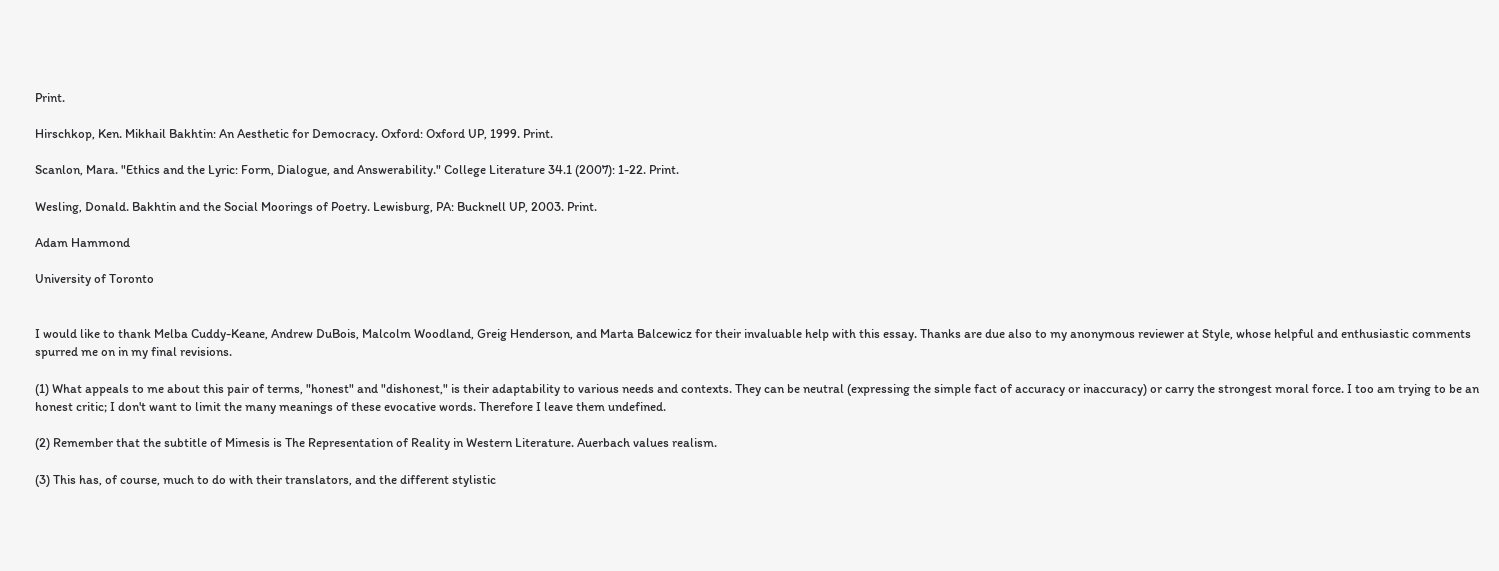Print.

Hirschkop, Ken. Mikhail Bakhtin: An Aesthetic for Democracy. Oxford: Oxford UP, 1999. Print.

Scanlon, Mara. "Ethics and the Lyric: Form, Dialogue, and Answerability." College Literature 34.1 (2007): 1-22. Print.

Wesling, Donald. Bakhtin and the Social Moorings of Poetry. Lewisburg, PA: Bucknell UP, 2003. Print.

Adam Hammond

University of Toronto


I would like to thank Melba Cuddy-Keane, Andrew DuBois, Malcolm Woodland, Greig Henderson, and Marta Balcewicz for their invaluable help with this essay. Thanks are due also to my anonymous reviewer at Style, whose helpful and enthusiastic comments spurred me on in my final revisions.

(1) What appeals to me about this pair of terms, "honest" and "dishonest," is their adaptability to various needs and contexts. They can be neutral (expressing the simple fact of accuracy or inaccuracy) or carry the strongest moral force. I too am trying to be an honest critic; I don't want to limit the many meanings of these evocative words. Therefore I leave them undefined.

(2) Remember that the subtitle of Mimesis is The Representation of Reality in Western Literature. Auerbach values realism.

(3) This has, of course, much to do with their translators, and the different stylistic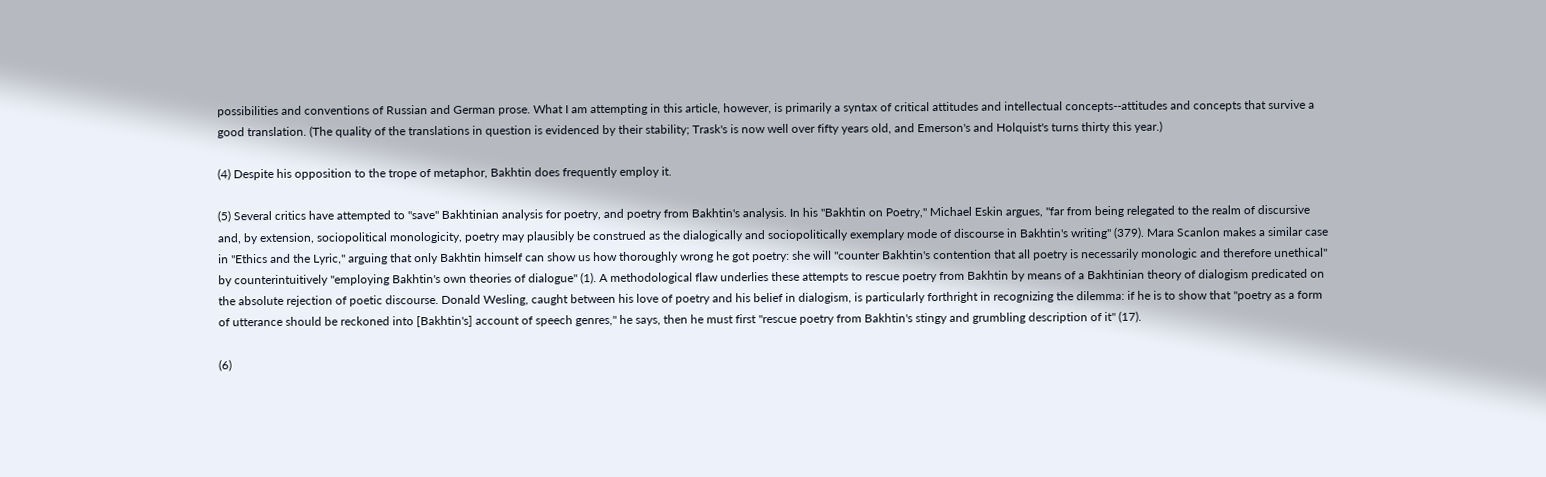possibilities and conventions of Russian and German prose. What I am attempting in this article, however, is primarily a syntax of critical attitudes and intellectual concepts--attitudes and concepts that survive a good translation. (The quality of the translations in question is evidenced by their stability; Trask's is now well over fifty years old, and Emerson's and Holquist's turns thirty this year.)

(4) Despite his opposition to the trope of metaphor, Bakhtin does frequently employ it.

(5) Several critics have attempted to "save" Bakhtinian analysis for poetry, and poetry from Bakhtin's analysis. In his "Bakhtin on Poetry," Michael Eskin argues, "far from being relegated to the realm of discursive and, by extension, sociopolitical monologicity, poetry may plausibly be construed as the dialogically and sociopolitically exemplary mode of discourse in Bakhtin's writing" (379). Mara Scanlon makes a similar case in "Ethics and the Lyric," arguing that only Bakhtin himself can show us how thoroughly wrong he got poetry: she will "counter Bakhtin's contention that all poetry is necessarily monologic and therefore unethical" by counterintuitively "employing Bakhtin's own theories of dialogue" (1). A methodological flaw underlies these attempts to rescue poetry from Bakhtin by means of a Bakhtinian theory of dialogism predicated on the absolute rejection of poetic discourse. Donald Wesling, caught between his love of poetry and his belief in dialogism, is particularly forthright in recognizing the dilemma: if he is to show that "poetry as a form of utterance should be reckoned into [Bakhtin's] account of speech genres," he says, then he must first "rescue poetry from Bakhtin's stingy and grumbling description of it" (17).

(6)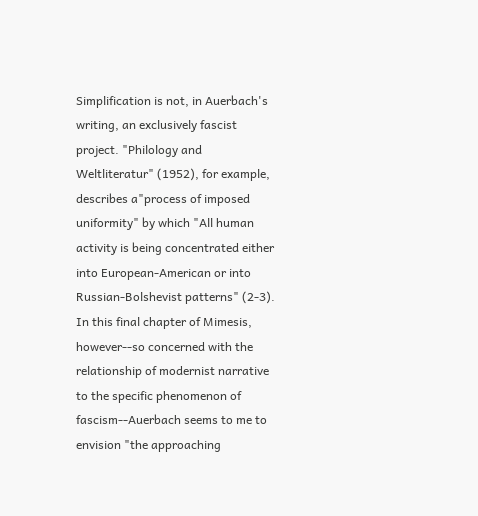Simplification is not, in Auerbach's writing, an exclusively fascist project. "Philology and Weltliteratur" (1952), for example, describes a"process of imposed uniformity" by which "All human activity is being concentrated either into European-American or into Russian-Bolshevist patterns" (2-3). In this final chapter of Mimesis, however--so concerned with the relationship of modernist narrative to the specific phenomenon of fascism--Auerbach seems to me to envision "the approaching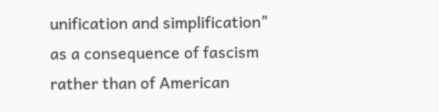unification and simplification" as a consequence of fascism rather than of American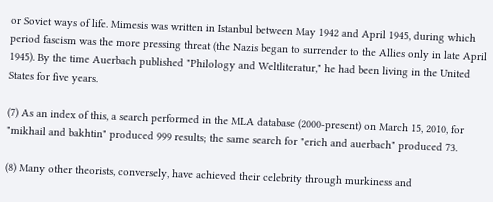or Soviet ways of life. Mimesis was written in Istanbul between May 1942 and April 1945, during which period fascism was the more pressing threat (the Nazis began to surrender to the Allies only in late April 1945). By the time Auerbach published "Philology and Weltliteratur," he had been living in the United States for five years.

(7) As an index of this, a search performed in the MLA database (2000-present) on March 15, 2010, for "mikhail and bakhtin" produced 999 results; the same search for "erich and auerbach" produced 73.

(8) Many other theorists, conversely, have achieved their celebrity through murkiness and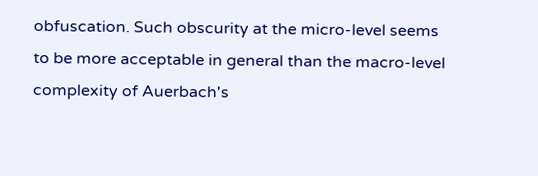obfuscation. Such obscurity at the micro-level seems to be more acceptable in general than the macro-level complexity of Auerbach's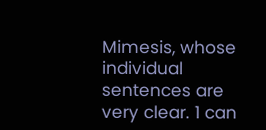Mimesis, whose individual sentences are very clear. 1 can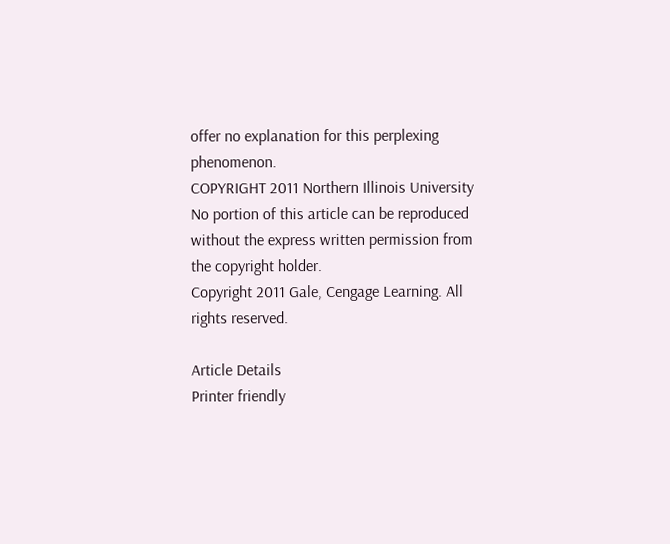offer no explanation for this perplexing phenomenon.
COPYRIGHT 2011 Northern Illinois University
No portion of this article can be reproduced without the express written permission from the copyright holder.
Copyright 2011 Gale, Cengage Learning. All rights reserved.

Article Details
Printer friendly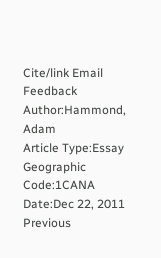Cite/link Email Feedback
Author:Hammond, Adam
Article Type:Essay
Geographic Code:1CANA
Date:Dec 22, 2011
Previous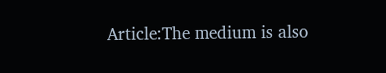Article:The medium is also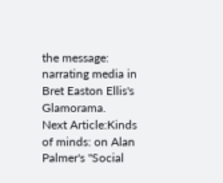the message: narrating media in Bret Easton Ellis's Glamorama.
Next Article:Kinds of minds: on Alan Palmer's "Social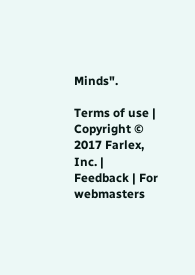Minds".

Terms of use | Copyright © 2017 Farlex, Inc. | Feedback | For webmasters